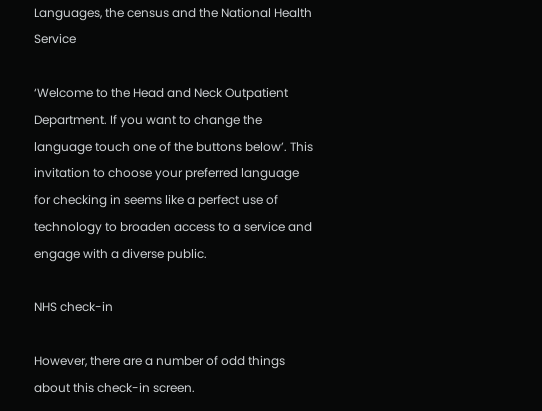Languages, the census and the National Health Service

‘Welcome to the Head and Neck Outpatient Department. If you want to change the language touch one of the buttons below’. This invitation to choose your preferred language for checking in seems like a perfect use of technology to broaden access to a service and engage with a diverse public.

NHS check-in

However, there are a number of odd things about this check-in screen.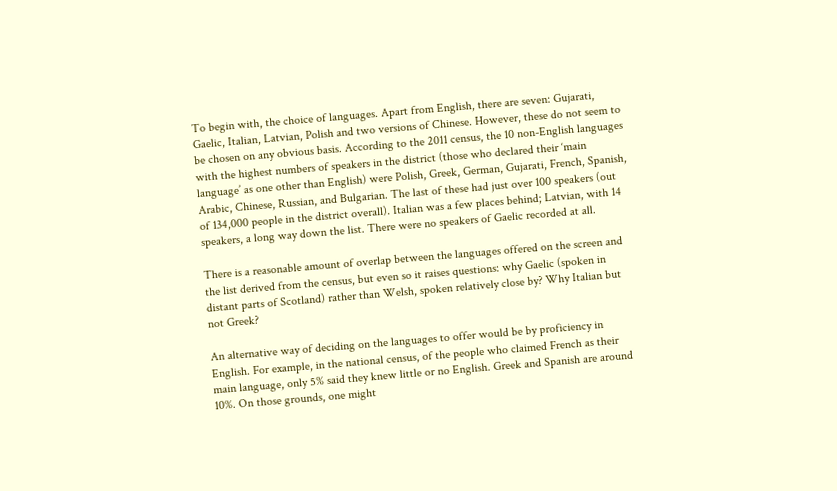To begin with, the choice of languages. Apart from English, there are seven: Gujarati, Gaelic, Italian, Latvian, Polish and two versions of Chinese. However, these do not seem to be chosen on any obvious basis. According to the 2011 census, the 10 non-English languages with the highest numbers of speakers in the district (those who declared their ‘main language’ as one other than English) were Polish, Greek, German, Gujarati, French, Spanish, Arabic, Chinese, Russian, and Bulgarian. The last of these had just over 100 speakers (out of 134,000 people in the district overall). Italian was a few places behind; Latvian, with 14 speakers, a long way down the list. There were no speakers of Gaelic recorded at all.

There is a reasonable amount of overlap between the languages offered on the screen and the list derived from the census, but even so it raises questions: why Gaelic (spoken in distant parts of Scotland) rather than Welsh, spoken relatively close by? Why Italian but not Greek?

An alternative way of deciding on the languages to offer would be by proficiency in English. For example, in the national census, of the people who claimed French as their main language, only 5% said they knew little or no English. Greek and Spanish are around 10%. On those grounds, one might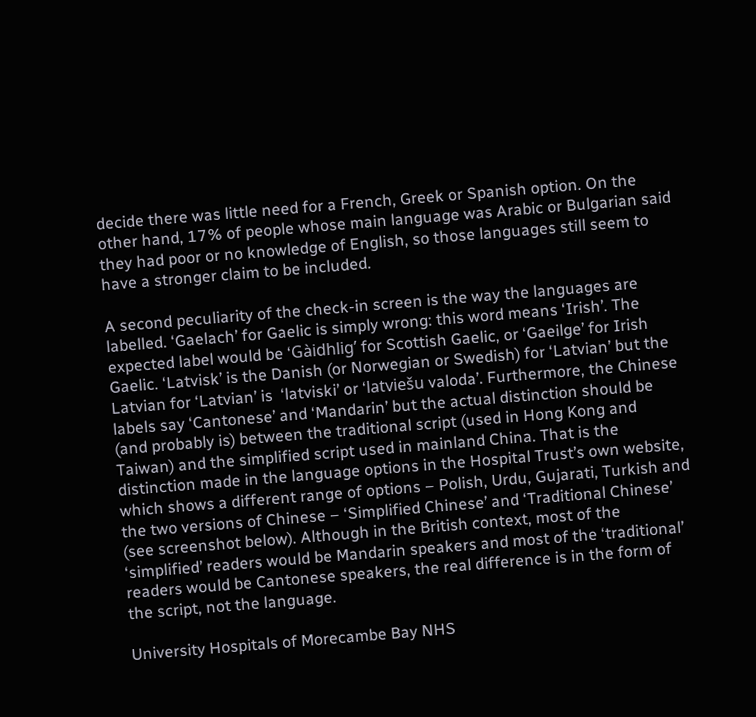decide there was little need for a French, Greek or Spanish option. On the other hand, 17% of people whose main language was Arabic or Bulgarian said they had poor or no knowledge of English, so those languages still seem to have a stronger claim to be included.

A second peculiarity of the check-in screen is the way the languages are labelled. ‘Gaelach’ for Gaelic is simply wrong: this word means ‘Irish’. The expected label would be ‘Gàidhlig’ for Scottish Gaelic, or ‘Gaeilge’ for Irish Gaelic. ‘Latvisk’ is the Danish (or Norwegian or Swedish) for ‘Latvian’ but the Latvian for ‘Latvian’ is  ‘latviski’ or ‘latviešu valoda’. Furthermore, the Chinese labels say ‘Cantonese’ and ‘Mandarin’ but the actual distinction should be (and probably is) between the traditional script (used in Hong Kong and Taiwan) and the simplified script used in mainland China. That is the distinction made in the language options in the Hospital Trust’s own website, which shows a different range of options – Polish, Urdu, Gujarati, Turkish and the two versions of Chinese – ‘Simplified Chinese’ and ‘Traditional Chinese’ (see screenshot below). Although in the British context, most of the ‘simplified’ readers would be Mandarin speakers and most of the ‘traditional’ readers would be Cantonese speakers, the real difference is in the form of the script, not the language.

University Hospitals of Morecambe Bay NHS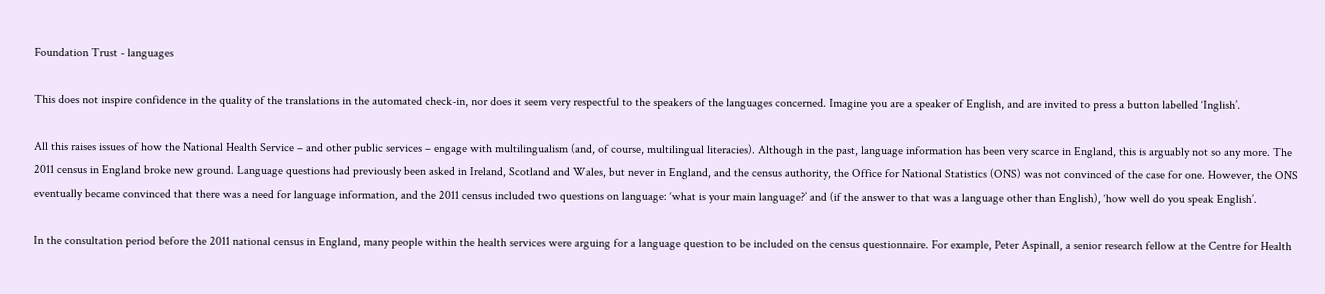Foundation Trust - languages

This does not inspire confidence in the quality of the translations in the automated check-in, nor does it seem very respectful to the speakers of the languages concerned. Imagine you are a speaker of English, and are invited to press a button labelled ‘Inglish’.

All this raises issues of how the National Health Service – and other public services – engage with multilingualism (and, of course, multilingual literacies). Although in the past, language information has been very scarce in England, this is arguably not so any more. The 2011 census in England broke new ground. Language questions had previously been asked in Ireland, Scotland and Wales, but never in England, and the census authority, the Office for National Statistics (ONS) was not convinced of the case for one. However, the ONS eventually became convinced that there was a need for language information, and the 2011 census included two questions on language: ‘what is your main language?’ and (if the answer to that was a language other than English), ‘how well do you speak English’.

In the consultation period before the 2011 national census in England, many people within the health services were arguing for a language question to be included on the census questionnaire. For example, Peter Aspinall, a senior research fellow at the Centre for Health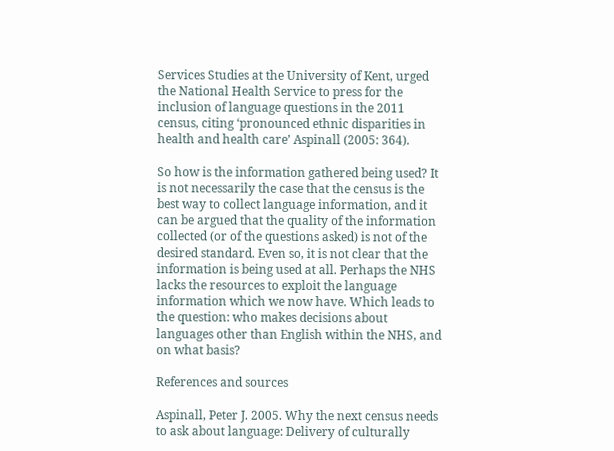Services Studies at the University of Kent, urged the National Health Service to press for the inclusion of language questions in the 2011 census, citing ‘pronounced ethnic disparities in health and health care’ Aspinall (2005: 364).

So how is the information gathered being used? It is not necessarily the case that the census is the best way to collect language information, and it can be argued that the quality of the information collected (or of the questions asked) is not of the desired standard. Even so, it is not clear that the information is being used at all. Perhaps the NHS lacks the resources to exploit the language information which we now have. Which leads to the question: who makes decisions about languages other than English within the NHS, and on what basis?

References and sources

Aspinall, Peter J. 2005. Why the next census needs to ask about language: Delivery of culturally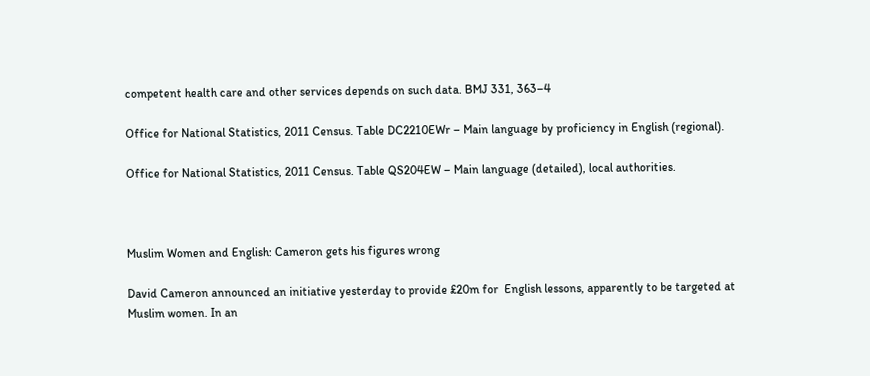competent health care and other services depends on such data. BMJ 331, 363–4

Office for National Statistics, 2011 Census. Table DC2210EWr – Main language by proficiency in English (regional).

Office for National Statistics, 2011 Census. Table QS204EW – Main language (detailed), local authorities.



Muslim Women and English: Cameron gets his figures wrong

David Cameron announced an initiative yesterday to provide £20m for  English lessons, apparently to be targeted at Muslim women. In an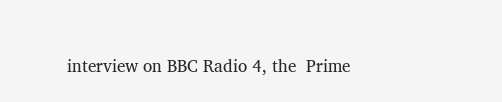interview on BBC Radio 4, the  Prime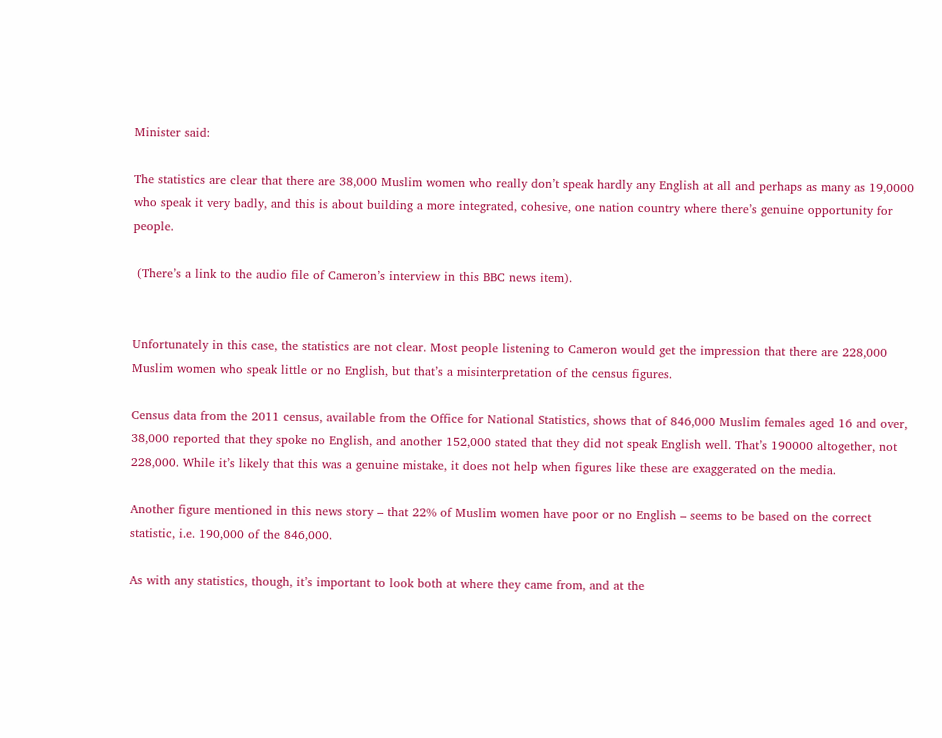Minister said:

The statistics are clear that there are 38,000 Muslim women who really don’t speak hardly any English at all and perhaps as many as 19,0000 who speak it very badly, and this is about building a more integrated, cohesive, one nation country where there’s genuine opportunity for people.

 (There’s a link to the audio file of Cameron’s interview in this BBC news item).


Unfortunately in this case, the statistics are not clear. Most people listening to Cameron would get the impression that there are 228,000 Muslim women who speak little or no English, but that’s a misinterpretation of the census figures.

Census data from the 2011 census, available from the Office for National Statistics, shows that of 846,000 Muslim females aged 16 and over, 38,000 reported that they spoke no English, and another 152,000 stated that they did not speak English well. That’s 190000 altogether, not 228,000. While it’s likely that this was a genuine mistake, it does not help when figures like these are exaggerated on the media.

Another figure mentioned in this news story – that 22% of Muslim women have poor or no English – seems to be based on the correct statistic, i.e. 190,000 of the 846,000.

As with any statistics, though, it’s important to look both at where they came from, and at the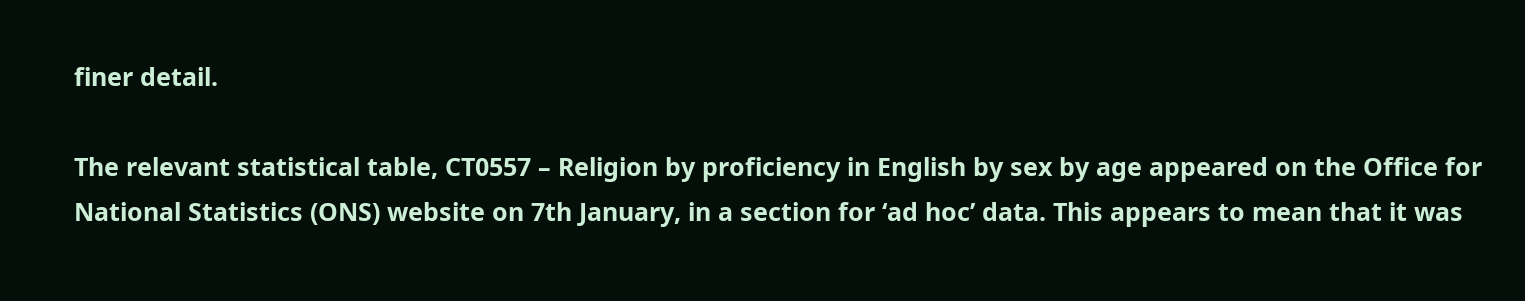finer detail.

The relevant statistical table, CT0557 – Religion by proficiency in English by sex by age appeared on the Office for National Statistics (ONS) website on 7th January, in a section for ‘ad hoc’ data. This appears to mean that it was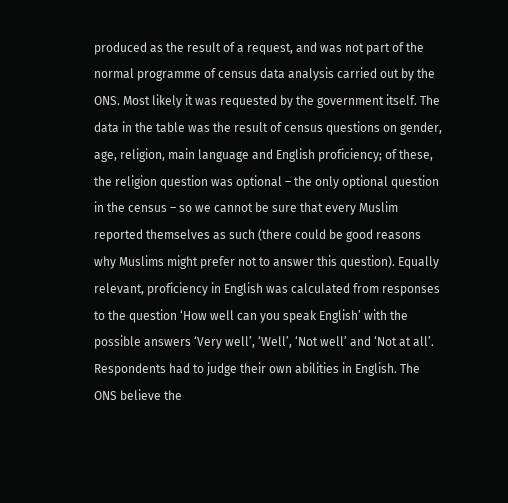produced as the result of a request, and was not part of the normal programme of census data analysis carried out by the ONS. Most likely it was requested by the government itself. The data in the table was the result of census questions on gender, age, religion, main language and English proficiency; of these, the religion question was optional – the only optional question in the census – so we cannot be sure that every Muslim reported themselves as such (there could be good reasons why Muslims might prefer not to answer this question). Equally relevant, proficiency in English was calculated from responses to the question ‘How well can you speak English’ with the possible answers ‘Very well’, ‘Well’, ‘Not well’ and ‘Not at all’. Respondents had to judge their own abilities in English. The ONS believe the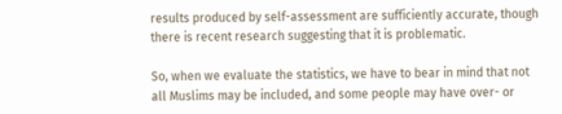results produced by self-assessment are sufficiently accurate, though there is recent research suggesting that it is problematic.

So, when we evaluate the statistics, we have to bear in mind that not all Muslims may be included, and some people may have over- or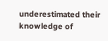underestimated their knowledge of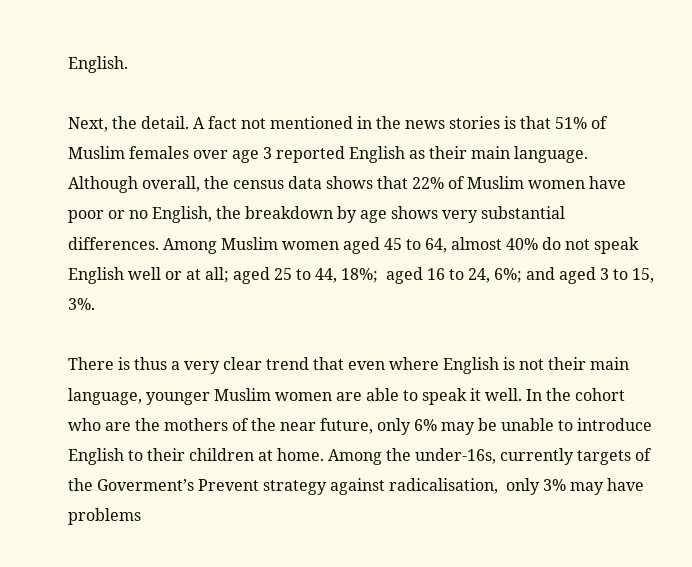English.

Next, the detail. A fact not mentioned in the news stories is that 51% of Muslim females over age 3 reported English as their main language. Although overall, the census data shows that 22% of Muslim women have poor or no English, the breakdown by age shows very substantial differences. Among Muslim women aged 45 to 64, almost 40% do not speak English well or at all; aged 25 to 44, 18%;  aged 16 to 24, 6%; and aged 3 to 15, 3%.

There is thus a very clear trend that even where English is not their main language, younger Muslim women are able to speak it well. In the cohort who are the mothers of the near future, only 6% may be unable to introduce English to their children at home. Among the under-16s, currently targets of the Goverment’s Prevent strategy against radicalisation,  only 3% may have problems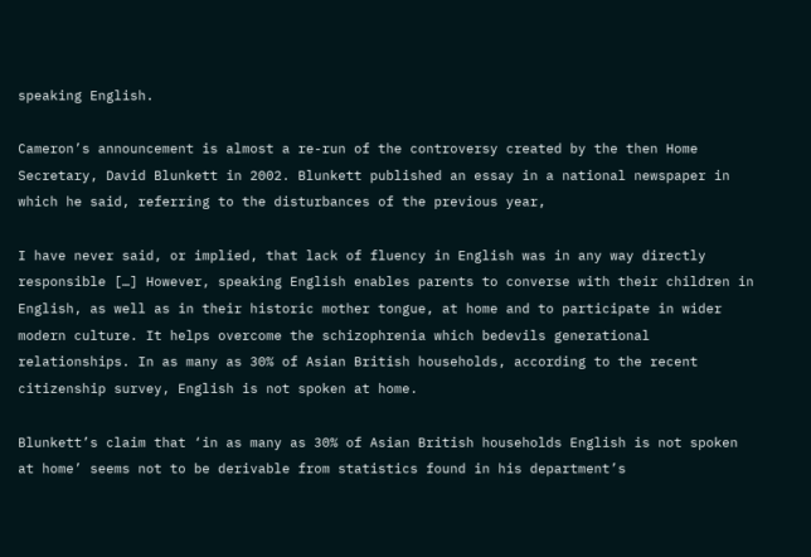speaking English.

Cameron’s announcement is almost a re-run of the controversy created by the then Home Secretary, David Blunkett in 2002. Blunkett published an essay in a national newspaper in which he said, referring to the disturbances of the previous year,

I have never said, or implied, that lack of fluency in English was in any way directly responsible […] However, speaking English enables parents to converse with their children in English, as well as in their historic mother tongue, at home and to participate in wider modern culture. It helps overcome the schizophrenia which bedevils generational relationships. In as many as 30% of Asian British households, according to the recent citizenship survey, English is not spoken at home.

Blunkett’s claim that ‘in as many as 30% of Asian British households English is not spoken at home’ seems not to be derivable from statistics found in his department’s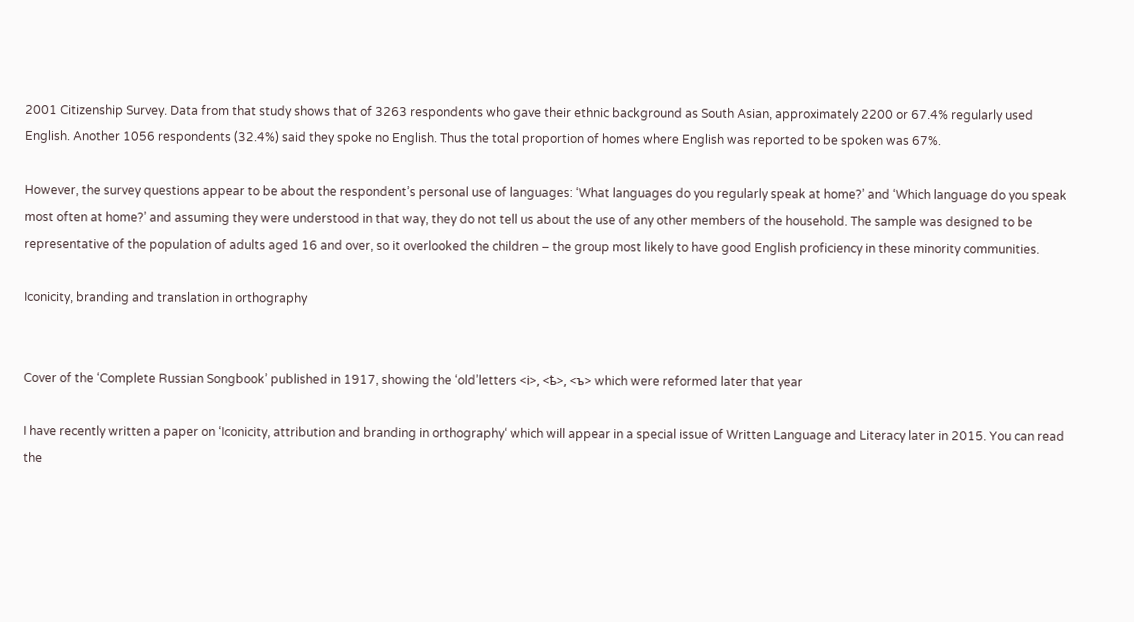2001 Citizenship Survey. Data from that study shows that of 3263 respondents who gave their ethnic background as South Asian, approximately 2200 or 67.4% regularly used English. Another 1056 respondents (32.4%) said they spoke no English. Thus the total proportion of homes where English was reported to be spoken was 67%.

However, the survey questions appear to be about the respondent’s personal use of languages: ‘What languages do you regularly speak at home?’ and ‘Which language do you speak most often at home?’ and assuming they were understood in that way, they do not tell us about the use of any other members of the household. The sample was designed to be representative of the population of adults aged 16 and over, so it overlooked the children – the group most likely to have good English proficiency in these minority communities.

Iconicity, branding and translation in orthography


Cover of the ‘Complete Russian Songbook’ published in 1917, showing the ‘old’letters <і>, <ҍ>, <ъ> which were reformed later that year

I have recently written a paper on ‘Iconicity, attribution and branding in orthography‘ which will appear in a special issue of Written Language and Literacy later in 2015. You can read the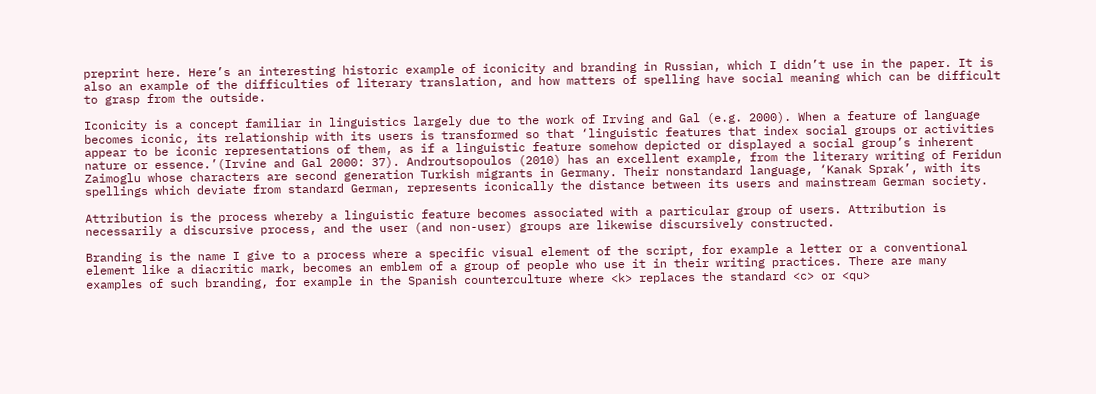preprint here. Here’s an interesting historic example of iconicity and branding in Russian, which I didn’t use in the paper. It is also an example of the difficulties of literary translation, and how matters of spelling have social meaning which can be difficult to grasp from the outside.

Iconicity is a concept familiar in linguistics largely due to the work of Irving and Gal (e.g. 2000). When a feature of language becomes iconic, its relationship with its users is transformed so that ‘linguistic features that index social groups or activities appear to be iconic representations of them, as if a linguistic feature somehow depicted or displayed a social group’s inherent nature or essence.’(Irvine and Gal 2000: 37). Androutsopoulos (2010) has an excellent example, from the literary writing of Feridun Zaimoglu whose characters are second generation Turkish migrants in Germany. Their nonstandard language, ‘Kanak Sprak’, with its spellings which deviate from standard German, represents iconically the distance between its users and mainstream German society.

Attribution is the process whereby a linguistic feature becomes associated with a particular group of users. Attribution is necessarily a discursive process, and the user (and non-user) groups are likewise discursively constructed.

Branding is the name I give to a process where a specific visual element of the script, for example a letter or a conventional element like a diacritic mark, becomes an emblem of a group of people who use it in their writing practices. There are many examples of such branding, for example in the Spanish counterculture where <k> replaces the standard <c> or <qu>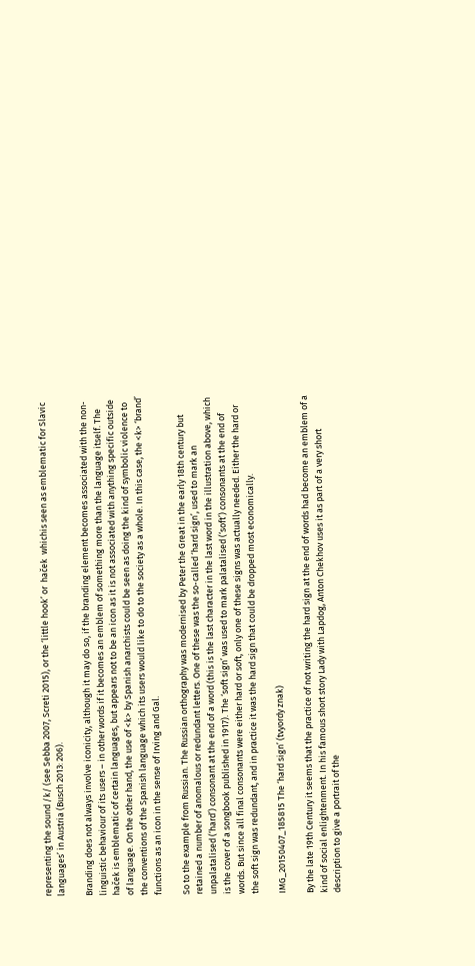representing the sound /k/ (see Sebba 2007, Screti 2015), or the ‘little hook’ or  haček  whichis seen as emblematic for Slavic languages’ in Austria (Busch 2013: 206).

Branding does not always involve iconicity, although it may do so, if the branding element becomes associated with the non-linguistic behaviour of its users – in other words if it becomes an emblem of something more than the language itself. The haček is emblematic of certain languages, but appears not to be an icon as it is not associated with anything specific outside of language. On the other hand, the use of <k> by Spanish anarchists could be seen as doing the kind of symbolic violence to the conventions of the Spanish language which its users would like to do to the society as a whole. In this case, the <k> ‘brand’ functions as an icon in the sense of Irving and Gal.

So to the example from Russian. The Russian orthography was modernised by Peter the Great in the early 18th century but retained a number of anomalous or redundant letters. One of these was the so-called ‘hard sign’, used to mark an unpalatalised (‘hard’) consonant at the end of a word (this is the last character in the last word in the illustration above, which is the cover of a songbook published in 1917). The ‘soft sign’ was used to mark palatalised (‘soft’) consonants at the end of words. But since all final consonants were either hard or soft, only one of these signs was actually needed. Either the hard or the soft sign was redundant, and in practice it was the hard sign that could be dropped most economically.

IMG_20150407_185815 The ‘hard sign’ (tvyordy znak)

By the late 19th Century it seems that the practice of not writing the hard sign at the end of words had become an emblem of a kind of social enlightenment. In his famous short story Lady with Lapdog, Anton Chekhov uses it as part of a very short description to give a portrait of the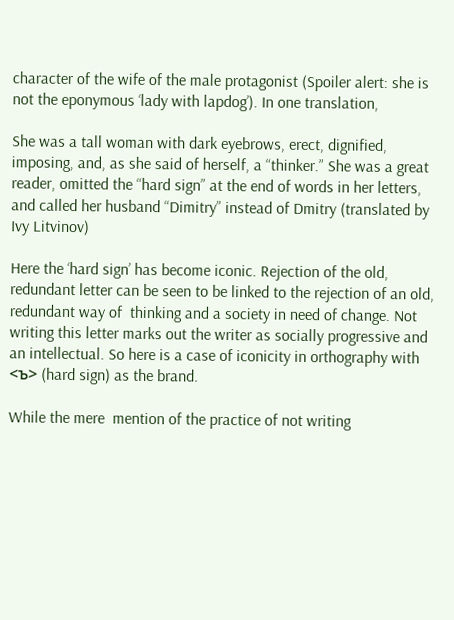character of the wife of the male protagonist (Spoiler alert: she is not the eponymous ‘lady with lapdog’). In one translation,

She was a tall woman with dark eyebrows, erect, dignified, imposing, and, as she said of herself, a “thinker.” She was a great reader, omitted the “hard sign” at the end of words in her letters, and called her husband “Dimitry” instead of Dmitry (translated by Ivy Litvinov)

Here the ‘hard sign’ has become iconic. Rejection of the old, redundant letter can be seen to be linked to the rejection of an old, redundant way of  thinking and a society in need of change. Not writing this letter marks out the writer as socially progressive and an intellectual. So here is a case of iconicity in orthography with <ъ> (hard sign) as the brand.

While the mere  mention of the practice of not writing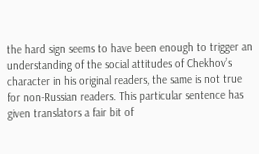the hard sign seems to have been enough to trigger an understanding of the social attitudes of Chekhov’s character in his original readers, the same is not true for non-Russian readers. This particular sentence has given translators a fair bit of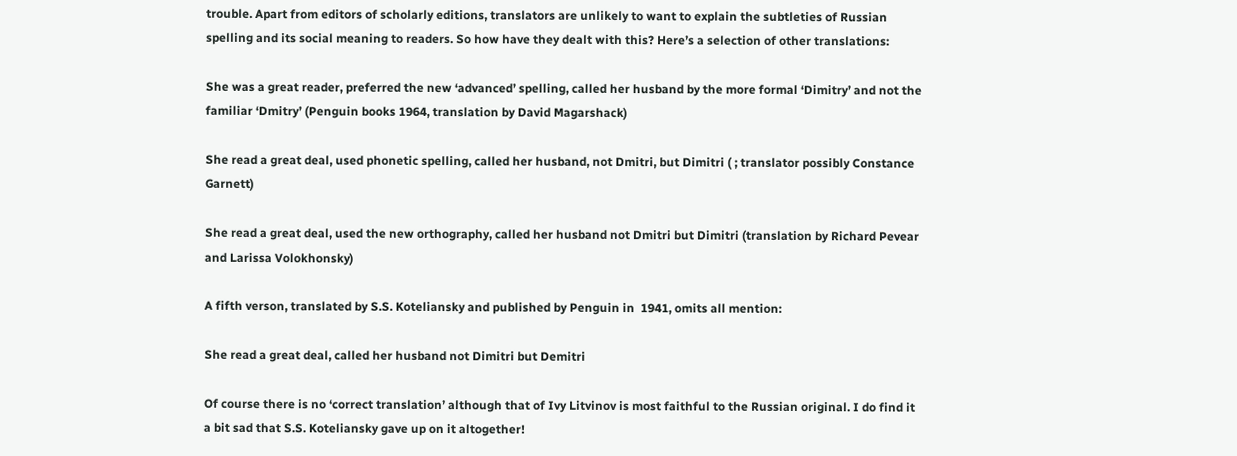trouble. Apart from editors of scholarly editions, translators are unlikely to want to explain the subtleties of Russian spelling and its social meaning to readers. So how have they dealt with this? Here’s a selection of other translations:

She was a great reader, preferred the new ‘advanced’ spelling, called her husband by the more formal ‘Dimitry’ and not the familiar ‘Dmitry’ (Penguin books 1964, translation by David Magarshack)

She read a great deal, used phonetic spelling, called her husband, not Dmitri, but Dimitri ( ; translator possibly Constance Garnett)

She read a great deal, used the new orthography, called her husband not Dmitri but Dimitri (translation by Richard Pevear and Larissa Volokhonsky)

A fifth verson, translated by S.S. Koteliansky and published by Penguin in  1941, omits all mention:

She read a great deal, called her husband not Dimitri but Demitri

Of course there is no ‘correct translation’ although that of Ivy Litvinov is most faithful to the Russian original. I do find it a bit sad that S.S. Koteliansky gave up on it altogether!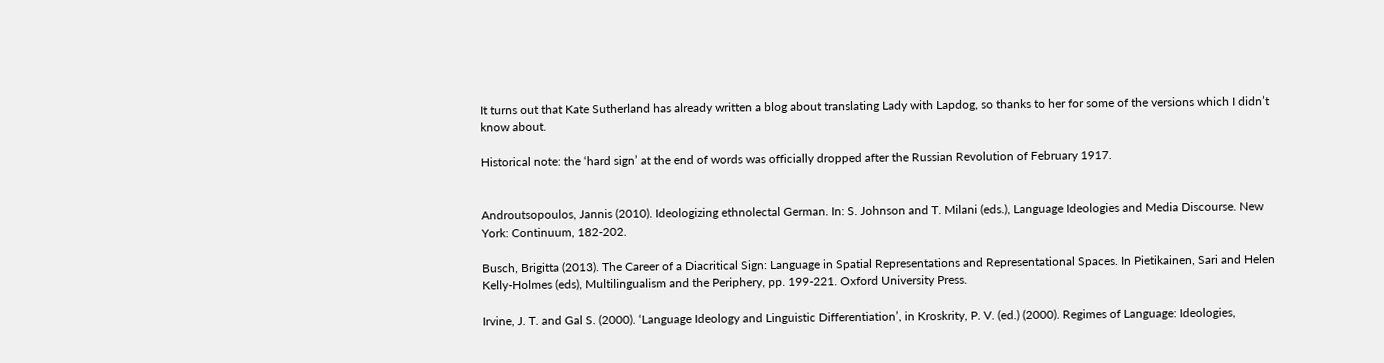It turns out that Kate Sutherland has already written a blog about translating Lady with Lapdog, so thanks to her for some of the versions which I didn’t know about.

Historical note: the ‘hard sign’ at the end of words was officially dropped after the Russian Revolution of February 1917.


Androutsopoulos, Jannis (2010). Ideologizing ethnolectal German. In: S. Johnson and T. Milani (eds.), Language Ideologies and Media Discourse. New York: Continuum, 182-202.

Busch, Brigitta (2013). The Career of a Diacritical Sign: Language in Spatial Representations and Representational Spaces. In Pietikainen, Sari and Helen Kelly-Holmes (eds), Multilingualism and the Periphery, pp. 199-221. Oxford University Press.

Irvine, J. T. and Gal S. (2000). ‘Language Ideology and Linguistic Differentiation’, in Kroskrity, P. V. (ed.) (2000). Regimes of Language: Ideologies,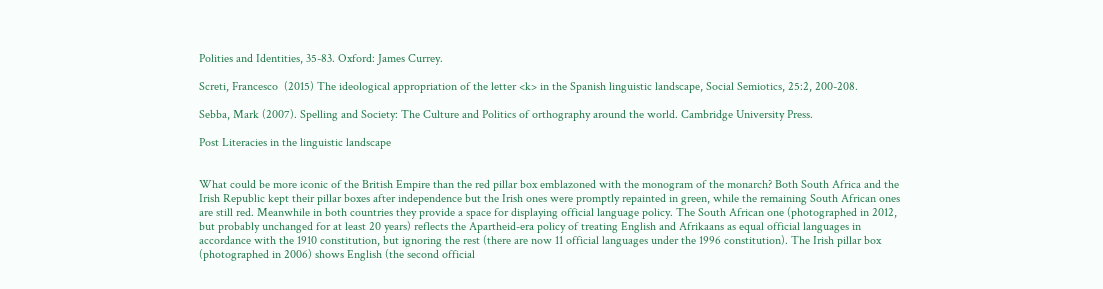Polities and Identities, 35-83. Oxford: James Currey.

Screti, Francesco  (2015) The ideological appropriation of the letter <k> in the Spanish linguistic landscape, Social Semiotics, 25:2, 200-208.

Sebba, Mark (2007). Spelling and Society: The Culture and Politics of orthography around the world. Cambridge University Press.

Post Literacies in the linguistic landscape


What could be more iconic of the British Empire than the red pillar box emblazoned with the monogram of the monarch? Both South Africa and the Irish Republic kept their pillar boxes after independence but the Irish ones were promptly repainted in green, while the remaining South African ones are still red. Meanwhile in both countries they provide a space for displaying official language policy. The South African one (photographed in 2012, but probably unchanged for at least 20 years) reflects the Apartheid-era policy of treating English and Afrikaans as equal official languages in accordance with the 1910 constitution, but ignoring the rest (there are now 11 official languages under the 1996 constitution). The Irish pillar box (photographed in 2006) shows English (the second official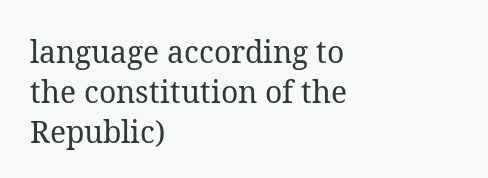language according to the constitution of the Republic)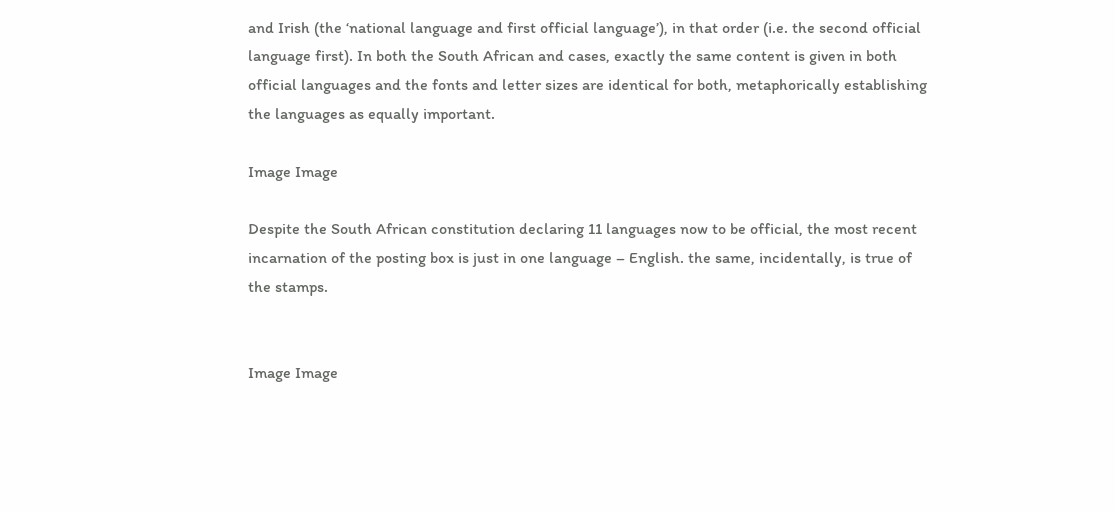and Irish (the ‘national language and first official language’), in that order (i.e. the second official language first). In both the South African and cases, exactly the same content is given in both official languages and the fonts and letter sizes are identical for both, metaphorically establishing the languages as equally important.

Image Image

Despite the South African constitution declaring 11 languages now to be official, the most recent incarnation of the posting box is just in one language – English. the same, incidentally, is true of the stamps.


Image Image